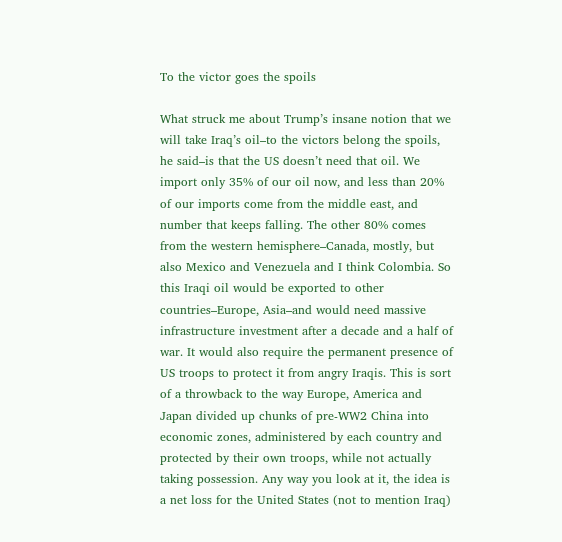To the victor goes the spoils

What struck me about Trump’s insane notion that we will take Iraq’s oil–to the victors belong the spoils, he said–is that the US doesn’t need that oil. We import only 35% of our oil now, and less than 20% of our imports come from the middle east, and number that keeps falling. The other 80% comes from the western hemisphere–Canada, mostly, but also Mexico and Venezuela and I think Colombia. So this Iraqi oil would be exported to other countries–Europe, Asia–and would need massive infrastructure investment after a decade and a half of war. It would also require the permanent presence of US troops to protect it from angry Iraqis. This is sort of a throwback to the way Europe, America and Japan divided up chunks of pre-WW2 China into economic zones, administered by each country and protected by their own troops, while not actually taking possession. Any way you look at it, the idea is a net loss for the United States (not to mention Iraq)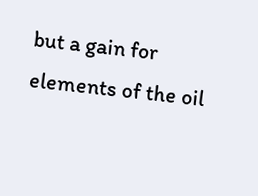but a gain for elements of the oil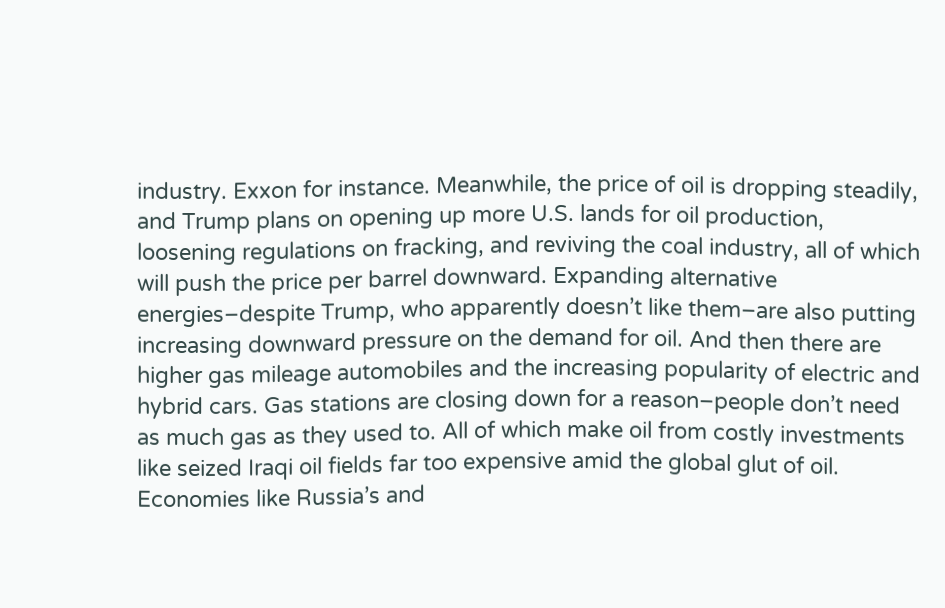industry. Exxon for instance. Meanwhile, the price of oil is dropping steadily, and Trump plans on opening up more U.S. lands for oil production, loosening regulations on fracking, and reviving the coal industry, all of which will push the price per barrel downward. Expanding alternative energies–despite Trump, who apparently doesn’t like them–are also putting increasing downward pressure on the demand for oil. And then there are higher gas mileage automobiles and the increasing popularity of electric and hybrid cars. Gas stations are closing down for a reason–people don’t need as much gas as they used to. All of which make oil from costly investments like seized Iraqi oil fields far too expensive amid the global glut of oil. Economies like Russia’s and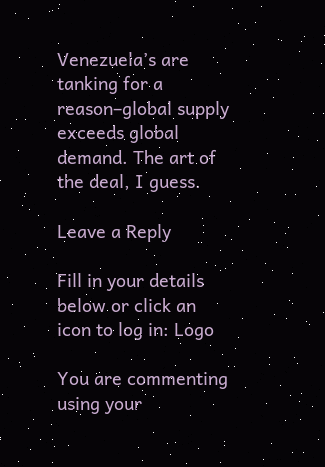Venezuela’s are tanking for a reason–global supply exceeds global demand. The art of the deal, I guess.

Leave a Reply

Fill in your details below or click an icon to log in: Logo

You are commenting using your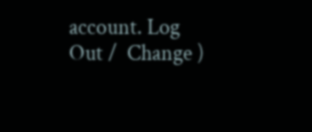account. Log Out /  Change )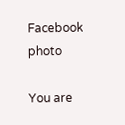Facebook photo

You are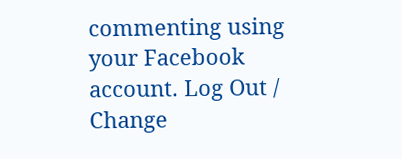commenting using your Facebook account. Log Out /  Change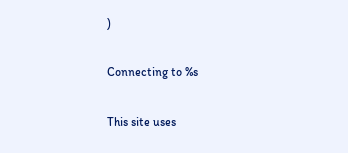)

Connecting to %s

This site uses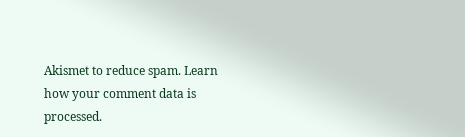Akismet to reduce spam. Learn how your comment data is processed.